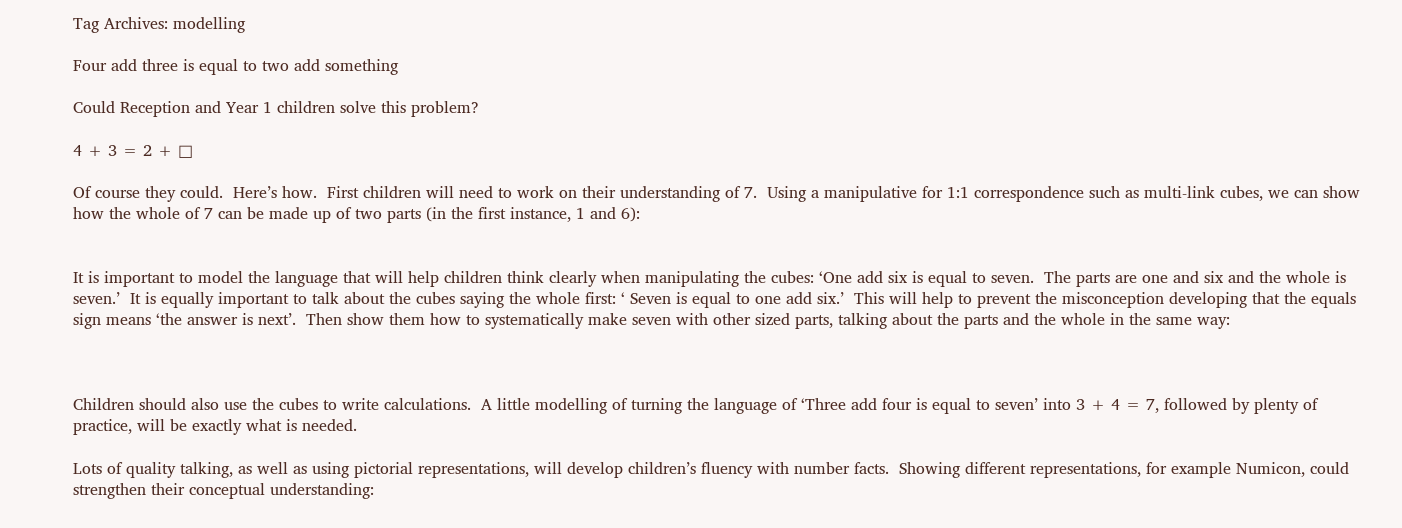Tag Archives: modelling

Four add three is equal to two add something

Could Reception and Year 1 children solve this problem?

4 + 3 = 2 + □

Of course they could.  Here’s how.  First children will need to work on their understanding of 7.  Using a manipulative for 1:1 correspondence such as multi-link cubes, we can show how the whole of 7 can be made up of two parts (in the first instance, 1 and 6):


It is important to model the language that will help children think clearly when manipulating the cubes: ‘One add six is equal to seven.  The parts are one and six and the whole is seven.’  It is equally important to talk about the cubes saying the whole first: ‘ Seven is equal to one add six.’  This will help to prevent the misconception developing that the equals sign means ‘the answer is next’.  Then show them how to systematically make seven with other sized parts, talking about the parts and the whole in the same way:



Children should also use the cubes to write calculations.  A little modelling of turning the language of ‘Three add four is equal to seven’ into 3 + 4 = 7, followed by plenty of practice, will be exactly what is needed.

Lots of quality talking, as well as using pictorial representations, will develop children’s fluency with number facts.  Showing different representations, for example Numicon, could strengthen their conceptual understanding: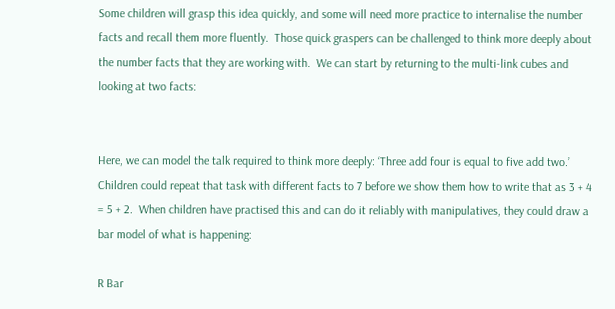Some children will grasp this idea quickly, and some will need more practice to internalise the number facts and recall them more fluently.  Those quick graspers can be challenged to think more deeply about the number facts that they are working with.  We can start by returning to the multi-link cubes and looking at two facts:


Here, we can model the talk required to think more deeply: ‘Three add four is equal to five add two.’  Children could repeat that task with different facts to 7 before we show them how to write that as 3 + 4 = 5 + 2.  When children have practised this and can do it reliably with manipulatives, they could draw a bar model of what is happening:

R Bar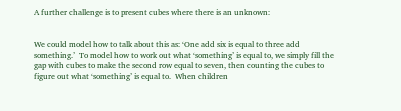A further challenge is to present cubes where there is an unknown:


We could model how to talk about this as: ‘One add six is equal to three add something.’  To model how to work out what ‘something’ is equal to, we simply fill the gap with cubes to make the second row equal to seven, then counting the cubes to figure out what ‘something’ is equal to.  When children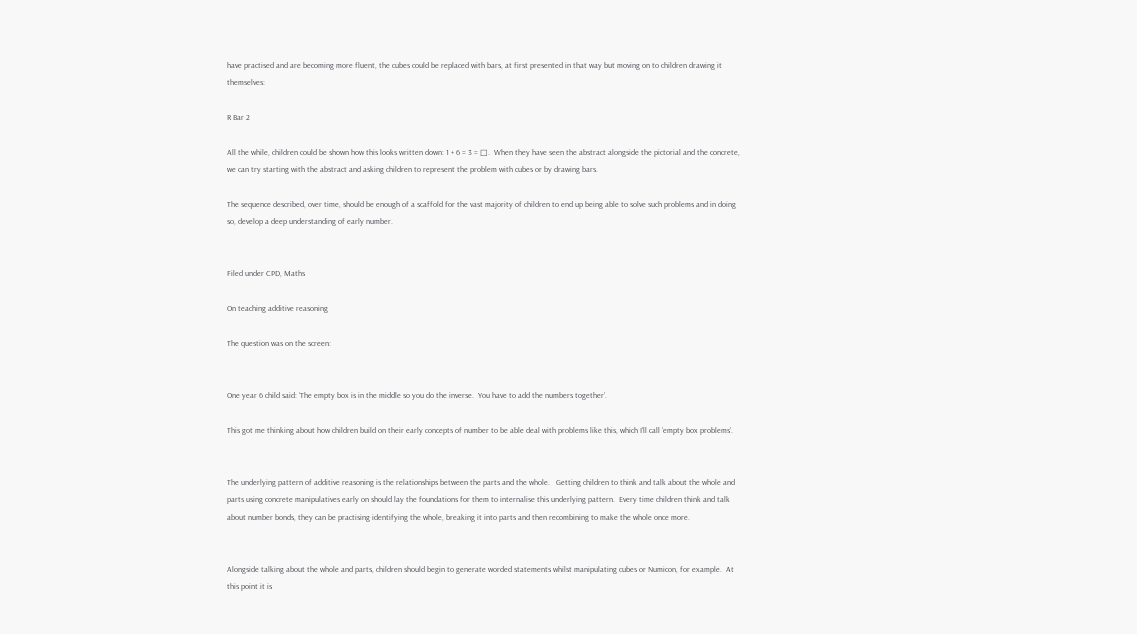have practised and are becoming more fluent, the cubes could be replaced with bars, at first presented in that way but moving on to children drawing it themselves:

R Bar 2

All the while, children could be shown how this looks written down: 1 + 6 = 3 = □.  When they have seen the abstract alongside the pictorial and the concrete, we can try starting with the abstract and asking children to represent the problem with cubes or by drawing bars.

The sequence described, over time, should be enough of a scaffold for the vast majority of children to end up being able to solve such problems and in doing so, develop a deep understanding of early number.


Filed under CPD, Maths

On teaching additive reasoning

The question was on the screen:


One year 6 child said: ‘The empty box is in the middle so you do the inverse.  You have to add the numbers together’.

This got me thinking about how children build on their early concepts of number to be able deal with problems like this, which I’ll call ‘empty box problems’.


The underlying pattern of additive reasoning is the relationships between the parts and the whole.   Getting children to think and talk about the whole and parts using concrete manipulatives early on should lay the foundations for them to internalise this underlying pattern.  Every time children think and talk about number bonds, they can be practising identifying the whole, breaking it into parts and then recombining to make the whole once more.


Alongside talking about the whole and parts, children should begin to generate worded statements whilst manipulating cubes or Numicon, for example.  At this point it is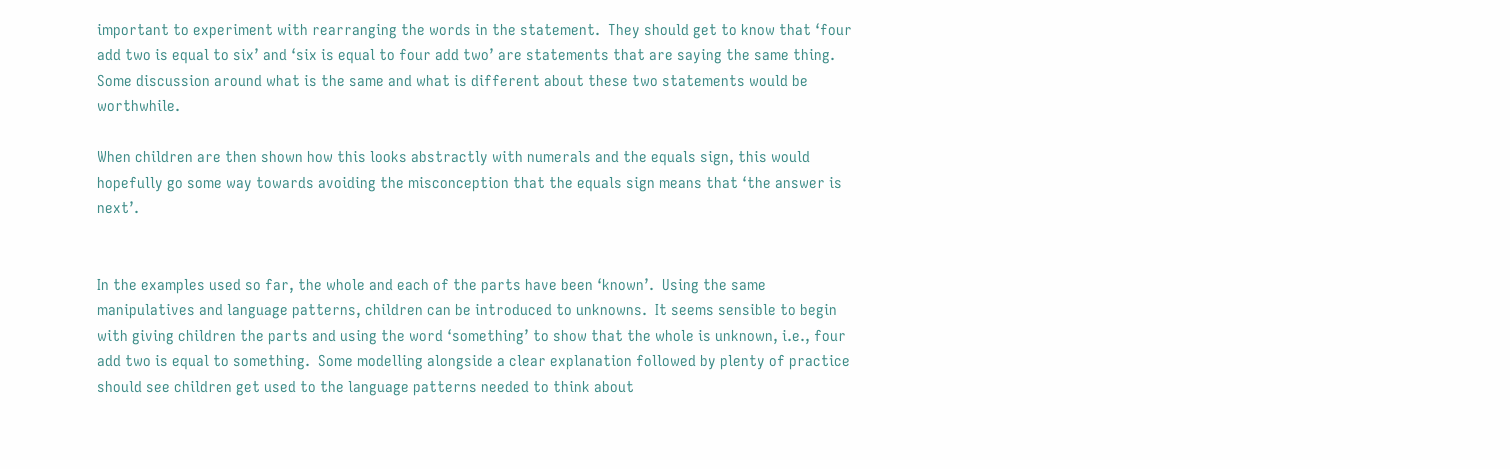important to experiment with rearranging the words in the statement.  They should get to know that ‘four add two is equal to six’ and ‘six is equal to four add two’ are statements that are saying the same thing.  Some discussion around what is the same and what is different about these two statements would be worthwhile.

When children are then shown how this looks abstractly with numerals and the equals sign, this would hopefully go some way towards avoiding the misconception that the equals sign means that ‘the answer is next’.


In the examples used so far, the whole and each of the parts have been ‘known’.  Using the same manipulatives and language patterns, children can be introduced to unknowns.  It seems sensible to begin with giving children the parts and using the word ‘something’ to show that the whole is unknown, i.e., four add two is equal to something.  Some modelling alongside a clear explanation followed by plenty of practice should see children get used to the language patterns needed to think about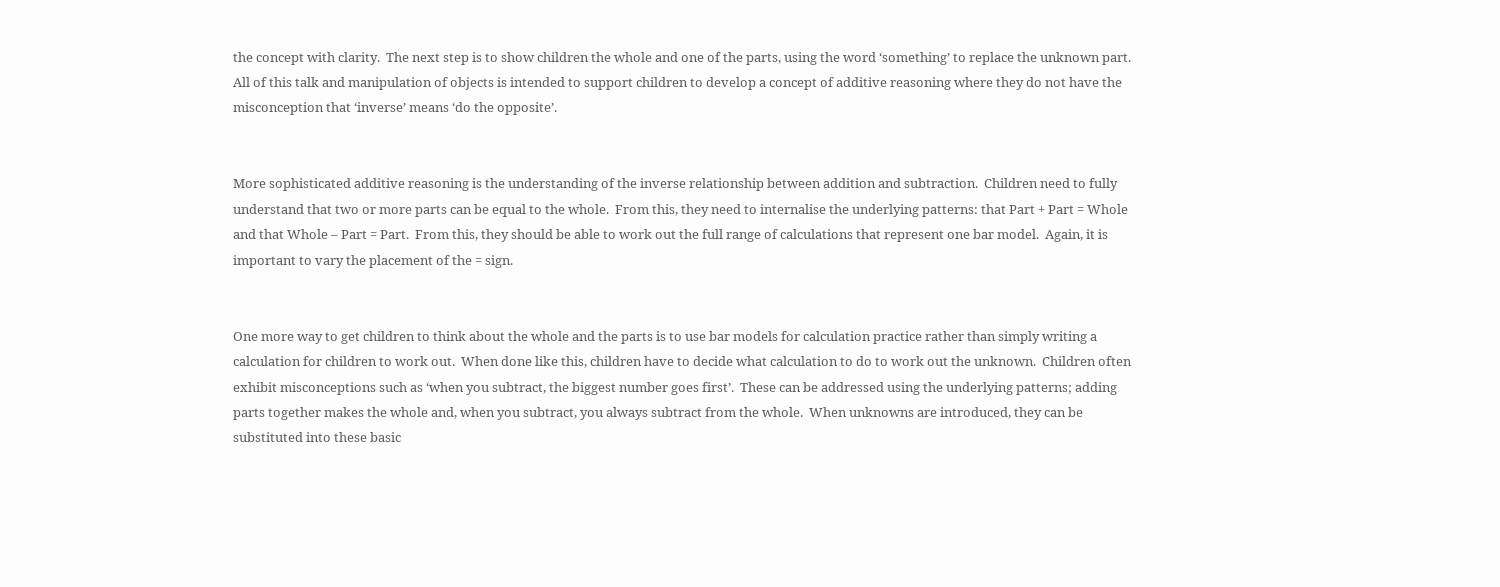the concept with clarity.  The next step is to show children the whole and one of the parts, using the word ‘something’ to replace the unknown part.  All of this talk and manipulation of objects is intended to support children to develop a concept of additive reasoning where they do not have the misconception that ‘inverse’ means ‘do the opposite’.


More sophisticated additive reasoning is the understanding of the inverse relationship between addition and subtraction.  Children need to fully understand that two or more parts can be equal to the whole.  From this, they need to internalise the underlying patterns: that Part + Part = Whole and that Whole – Part = Part.  From this, they should be able to work out the full range of calculations that represent one bar model.  Again, it is important to vary the placement of the = sign.


One more way to get children to think about the whole and the parts is to use bar models for calculation practice rather than simply writing a calculation for children to work out.  When done like this, children have to decide what calculation to do to work out the unknown.  Children often exhibit misconceptions such as ‘when you subtract, the biggest number goes first’.  These can be addressed using the underlying patterns; adding parts together makes the whole and, when you subtract, you always subtract from the whole.  When unknowns are introduced, they can be substituted into these basic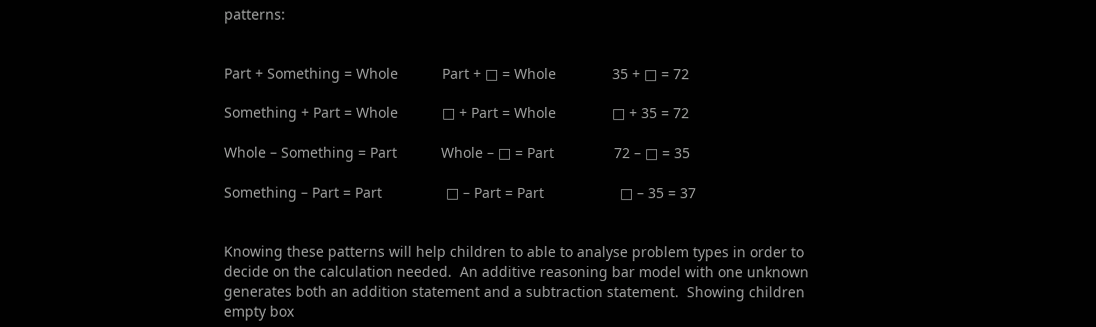patterns:


Part + Something = Whole           Part + □ = Whole              35 + □ = 72

Something + Part = Whole           □ + Part = Whole              □ + 35 = 72

Whole – Something = Part           Whole – □ = Part               72 – □ = 35

Something – Part = Part                □ – Part = Part                   □ – 35 = 37


Knowing these patterns will help children to able to analyse problem types in order to decide on the calculation needed.  An additive reasoning bar model with one unknown generates both an addition statement and a subtraction statement.  Showing children empty box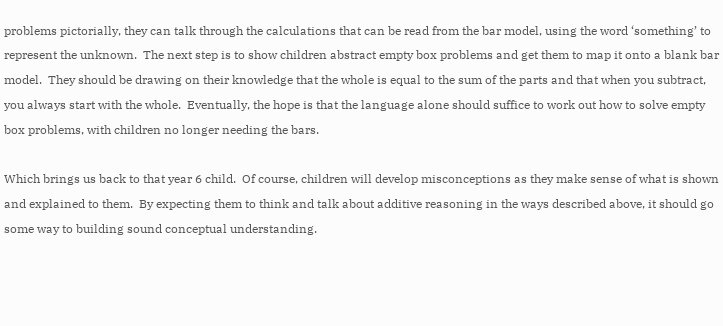problems pictorially, they can talk through the calculations that can be read from the bar model, using the word ‘something’ to represent the unknown.  The next step is to show children abstract empty box problems and get them to map it onto a blank bar model.  They should be drawing on their knowledge that the whole is equal to the sum of the parts and that when you subtract, you always start with the whole.  Eventually, the hope is that the language alone should suffice to work out how to solve empty box problems, with children no longer needing the bars.

Which brings us back to that year 6 child.  Of course, children will develop misconceptions as they make sense of what is shown and explained to them.  By expecting them to think and talk about additive reasoning in the ways described above, it should go some way to building sound conceptual understanding.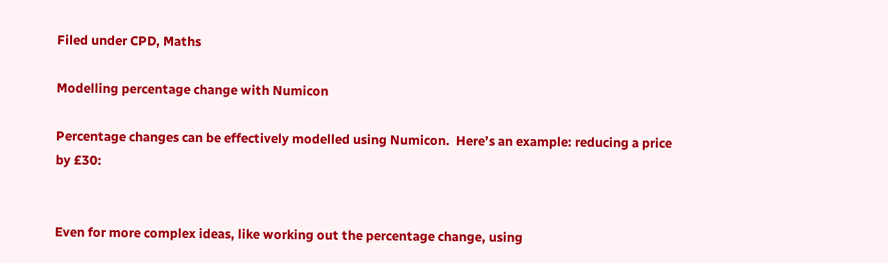Filed under CPD, Maths

Modelling percentage change with Numicon

Percentage changes can be effectively modelled using Numicon.  Here’s an example: reducing a price by £30:


Even for more complex ideas, like working out the percentage change, using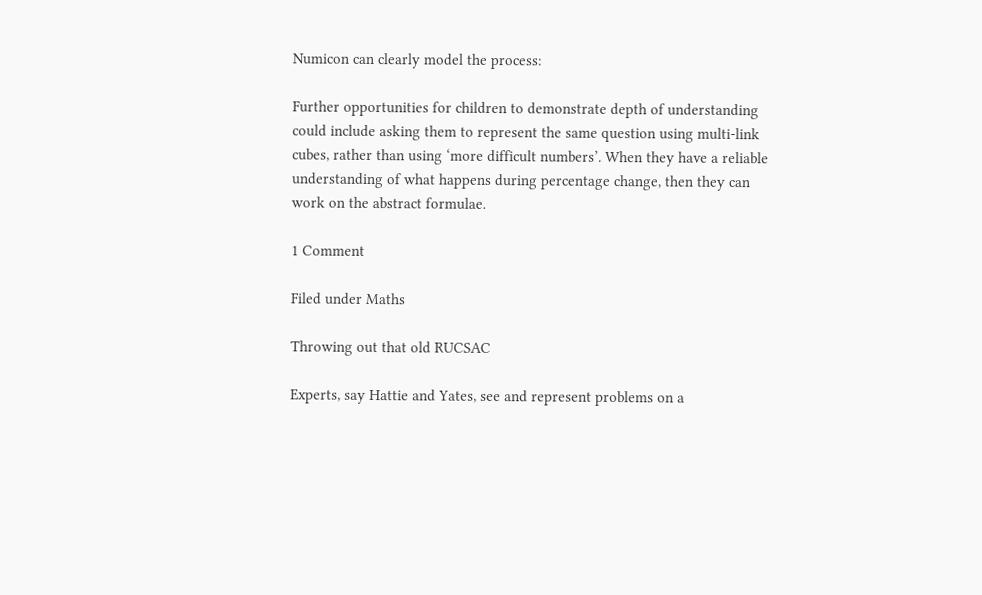Numicon can clearly model the process:

Further opportunities for children to demonstrate depth of understanding could include asking them to represent the same question using multi-link cubes, rather than using ‘more difficult numbers’. When they have a reliable understanding of what happens during percentage change, then they can work on the abstract formulae.

1 Comment

Filed under Maths

Throwing out that old RUCSAC

Experts, say Hattie and Yates, see and represent problems on a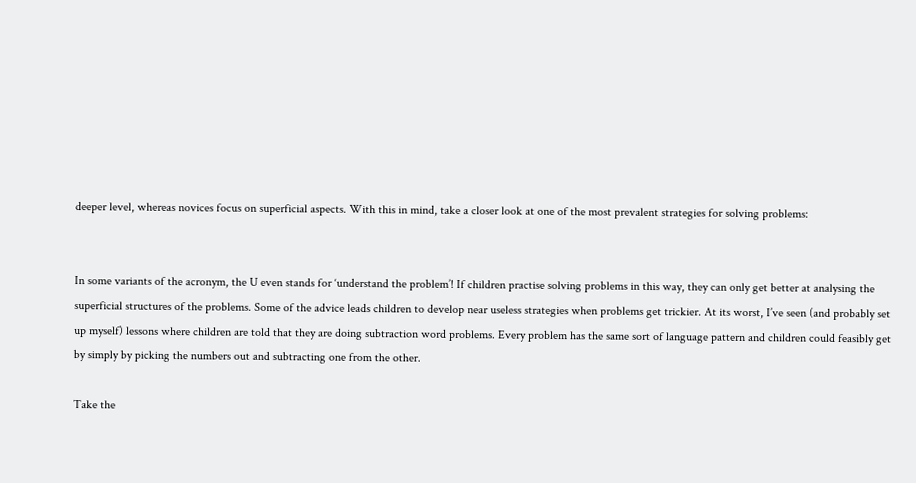deeper level, whereas novices focus on superficial aspects. With this in mind, take a closer look at one of the most prevalent strategies for solving problems:


In some variants of the acronym, the U even stands for ‘understand the problem’! If children practise solving problems in this way, they can only get better at analysing the superficial structures of the problems. Some of the advice leads children to develop near useless strategies when problems get trickier. At its worst, I’ve seen (and probably set up myself) lessons where children are told that they are doing subtraction word problems. Every problem has the same sort of language pattern and children could feasibly get by simply by picking the numbers out and subtracting one from the other.

Take the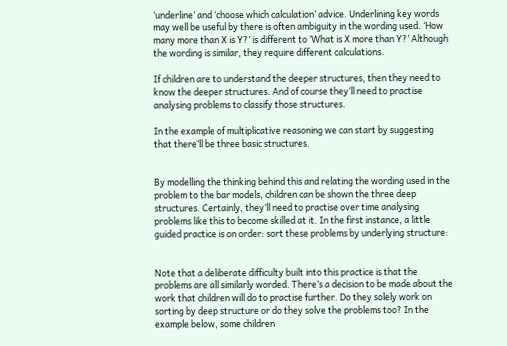‘underline’ and ‘choose which calculation’ advice. Underlining key words may well be useful by there is often ambiguity in the wording used. ‘How many more than X is Y?’ is different to ‘What is X more than Y?’ Although the wording is similar, they require different calculations.

If children are to understand the deeper structures, then they need to know the deeper structures. And of course they’ll need to practise analysing problems to classify those structures.

In the example of multiplicative reasoning we can start by suggesting that there’ll be three basic structures.


By modelling the thinking behind this and relating the wording used in the problem to the bar models, children can be shown the three deep structures. Certainly, they’ll need to practise over time analysing problems like this to become skilled at it. In the first instance, a little guided practice is on order: sort these problems by underlying structure:


Note that a deliberate difficulty built into this practice is that the problems are all similarly worded. There’s a decision to be made about the work that children will do to practise further. Do they solely work on sorting by deep structure or do they solve the problems too? In the example below, some children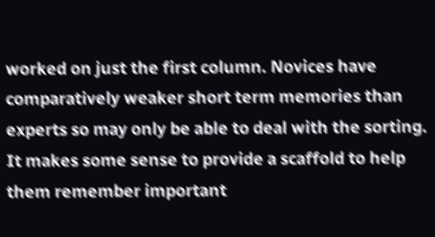worked on just the first column. Novices have comparatively weaker short term memories than experts so may only be able to deal with the sorting. It makes some sense to provide a scaffold to help them remember important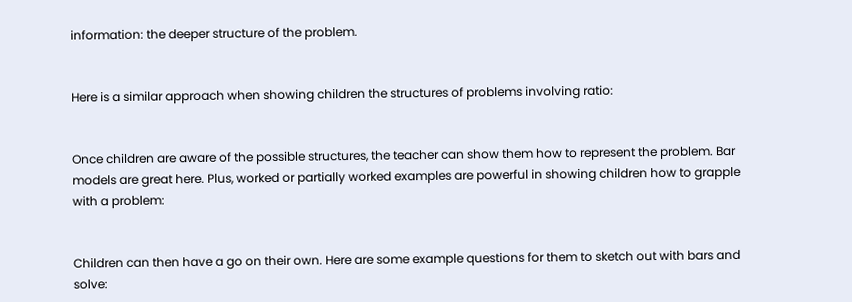information: the deeper structure of the problem.


Here is a similar approach when showing children the structures of problems involving ratio:


Once children are aware of the possible structures, the teacher can show them how to represent the problem. Bar models are great here. Plus, worked or partially worked examples are powerful in showing children how to grapple with a problem:


Children can then have a go on their own. Here are some example questions for them to sketch out with bars and solve: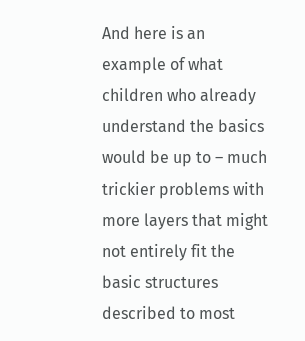And here is an example of what children who already understand the basics would be up to – much trickier problems with more layers that might not entirely fit the basic structures described to most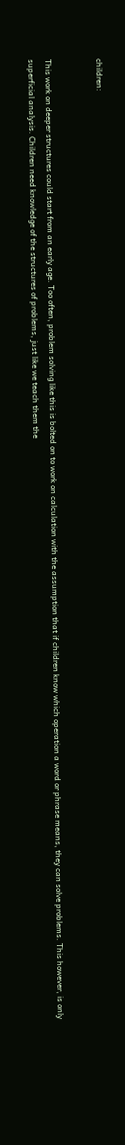children:


This work on deeper structures could start from an early age. Too often, problem solving like this is bolted on to work on calculation with the assumption that if children know which operation a word or phrase means, they can solve problems. This however, is only superficial analysis. Children need knowledge of the structures of problems, just like we teach them the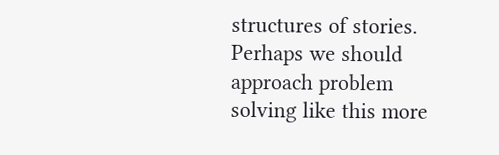structures of stories. Perhaps we should approach problem solving like this more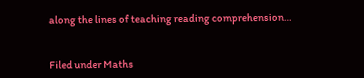along the lines of teaching reading comprehension…


Filed under Maths